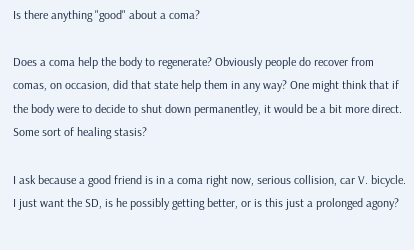Is there anything "good" about a coma?

Does a coma help the body to regenerate? Obviously people do recover from comas, on occasion, did that state help them in any way? One might think that if the body were to decide to shut down permanentley, it would be a bit more direct. Some sort of healing stasis?

I ask because a good friend is in a coma right now, serious collision, car V. bicycle. I just want the SD, is he possibly getting better, or is this just a prolonged agony?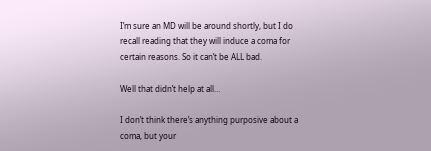I’m sure an MD will be around shortly, but I do recall reading that they will induce a coma for certain reasons. So it can’t be ALL bad.

Well that didn’t help at all…

I don’t think there’s anything purposive about a coma, but your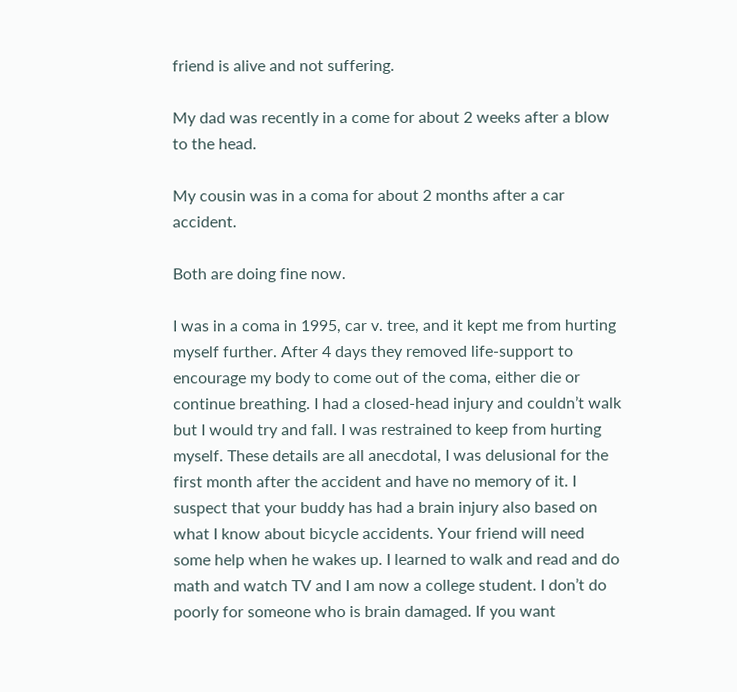friend is alive and not suffering.

My dad was recently in a come for about 2 weeks after a blow to the head.

My cousin was in a coma for about 2 months after a car accident.

Both are doing fine now.

I was in a coma in 1995, car v. tree, and it kept me from hurting myself further. After 4 days they removed life-support to encourage my body to come out of the coma, either die or continue breathing. I had a closed-head injury and couldn’t walk but I would try and fall. I was restrained to keep from hurting myself. These details are all anecdotal, I was delusional for the first month after the accident and have no memory of it. I suspect that your buddy has had a brain injury also based on what I know about bicycle accidents. Your friend will need some help when he wakes up. I learned to walk and read and do math and watch TV and I am now a college student. I don’t do poorly for someone who is brain damaged. If you want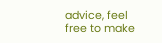advice, feel free to make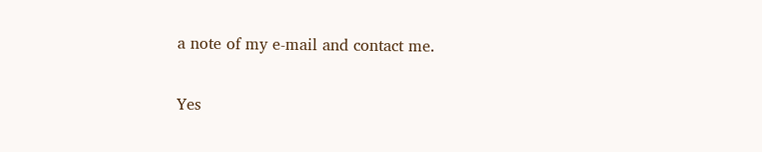a note of my e-mail and contact me.

Yes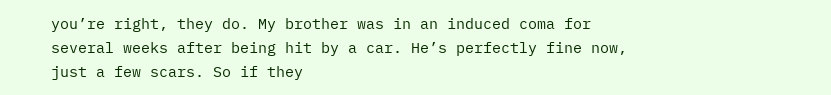you’re right, they do. My brother was in an induced coma for several weeks after being hit by a car. He’s perfectly fine now, just a few scars. So if they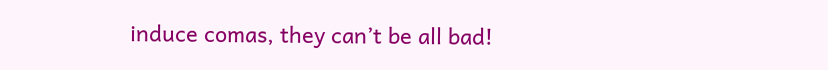induce comas, they can’t be all bad!